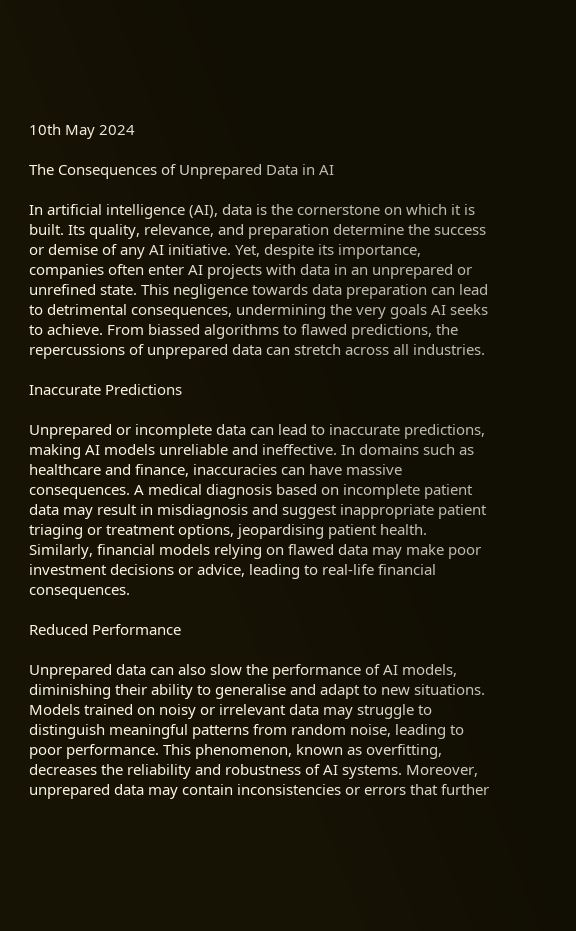10th May 2024

The Consequences of Unprepared Data in AI

In artificial intelligence (AI), data is the cornerstone on which it is built. Its quality, relevance, and preparation determine the success or demise of any AI initiative. Yet, despite its importance, companies often enter AI projects with data in an unprepared or unrefined state. This negligence towards data preparation can lead to detrimental consequences, undermining the very goals AI seeks to achieve. From biassed algorithms to flawed predictions, the repercussions of unprepared data can stretch across all industries.

Inaccurate Predictions

Unprepared or incomplete data can lead to inaccurate predictions, making AI models unreliable and ineffective. In domains such as healthcare and finance, inaccuracies can have massive consequences. A medical diagnosis based on incomplete patient data may result in misdiagnosis and suggest inappropriate patient triaging or treatment options, jeopardising patient health. Similarly, financial models relying on flawed data may make poor investment decisions or advice, leading to real-life financial consequences.

Reduced Performance

Unprepared data can also slow the performance of AI models, diminishing their ability to generalise and adapt to new situations. Models trained on noisy or irrelevant data may struggle to distinguish meaningful patterns from random noise, leading to poor performance. This phenomenon, known as overfitting, decreases the reliability and robustness of AI systems. Moreover, unprepared data may contain inconsistencies or errors that further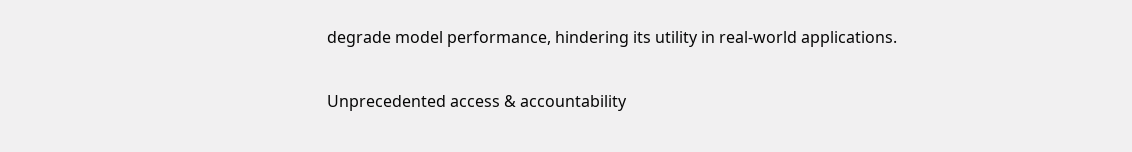degrade model performance, hindering its utility in real-world applications.

Unprecedented access & accountability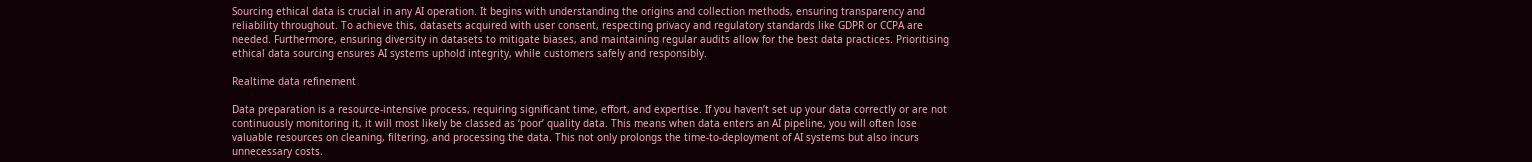Sourcing ethical data is crucial in any AI operation. It begins with understanding the origins and collection methods, ensuring transparency and reliability throughout. To achieve this, datasets acquired with user consent, respecting privacy and regulatory standards like GDPR or CCPA are needed. Furthermore, ensuring diversity in datasets to mitigate biases, and maintaining regular audits allow for the best data practices. Prioritising ethical data sourcing ensures AI systems uphold integrity, while customers safely and responsibly.

Realtime data refinement

Data preparation is a resource-intensive process, requiring significant time, effort, and expertise. If you haven’t set up your data correctly or are not continuously monitoring it, it will most likely be classed as ‘poor’ quality data. This means when data enters an AI pipeline, you will often lose valuable resources on cleaning, filtering, and processing the data. This not only prolongs the time-to-deployment of AI systems but also incurs unnecessary costs.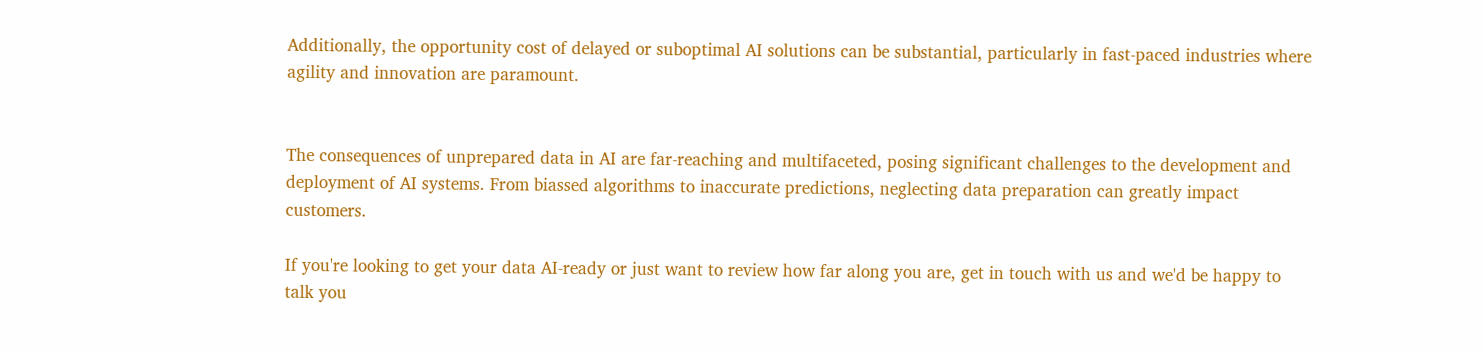Additionally, the opportunity cost of delayed or suboptimal AI solutions can be substantial, particularly in fast-paced industries where agility and innovation are paramount.


The consequences of unprepared data in AI are far-reaching and multifaceted, posing significant challenges to the development and deployment of AI systems. From biassed algorithms to inaccurate predictions, neglecting data preparation can greatly impact customers.

If you're looking to get your data AI-ready or just want to review how far along you are, get in touch with us and we'd be happy to talk you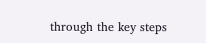through the key steps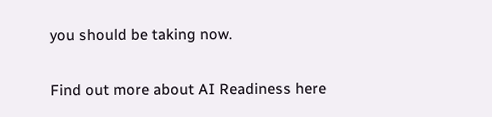you should be taking now.

Find out more about AI Readiness here